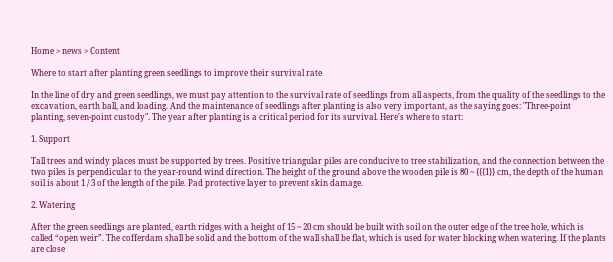Home > news > Content

Where to start after planting green seedlings to improve their survival rate

In the line of dry and green seedlings, we must pay attention to the survival rate of seedlings from all aspects, from the quality of the seedlings to the excavation, earth ball, and loading. And the maintenance of seedlings after planting is also very important, as the saying goes: "Three-point planting, seven-point custody". The year after planting is a critical period for its survival. Here's where to start:

1. Support

Tall trees and windy places must be supported by trees. Positive triangular piles are conducive to tree stabilization, and the connection between the two piles is perpendicular to the year-round wind direction. The height of the ground above the wooden pile is 80 ~ {{{1}} cm, the depth of the human soil is about 1 / 3 of the length of the pile. Pad protective layer to prevent skin damage.

2. Watering

After the green seedlings are planted, earth ridges with a height of 15 ~ 20 cm should be built with soil on the outer edge of the tree hole, which is called “open weir”. The cofferdam shall be solid and the bottom of the wall shall be flat, which is used for water blocking when watering. If the plants are close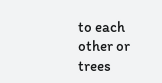to each other or trees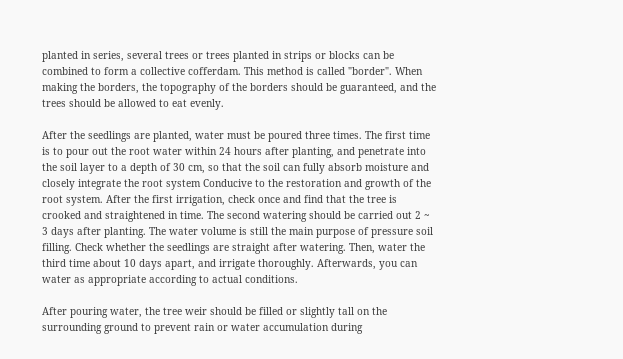planted in series, several trees or trees planted in strips or blocks can be combined to form a collective cofferdam. This method is called "border". When making the borders, the topography of the borders should be guaranteed, and the trees should be allowed to eat evenly.

After the seedlings are planted, water must be poured three times. The first time is to pour out the root water within 24 hours after planting, and penetrate into the soil layer to a depth of 30 cm, so that the soil can fully absorb moisture and closely integrate the root system Conducive to the restoration and growth of the root system. After the first irrigation, check once and find that the tree is crooked and straightened in time. The second watering should be carried out 2 ~ 3 days after planting. The water volume is still the main purpose of pressure soil filling. Check whether the seedlings are straight after watering. Then, water the third time about 10 days apart, and irrigate thoroughly. Afterwards, you can water as appropriate according to actual conditions.

After pouring water, the tree weir should be filled or slightly tall on the surrounding ground to prevent rain or water accumulation during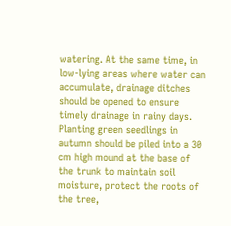watering. At the same time, in low-lying areas where water can accumulate, drainage ditches should be opened to ensure timely drainage in rainy days. Planting green seedlings in autumn should be piled into a 30 cm high mound at the base of the trunk to maintain soil moisture, protect the roots of the tree,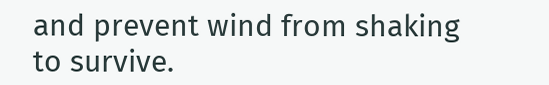and prevent wind from shaking to survive.